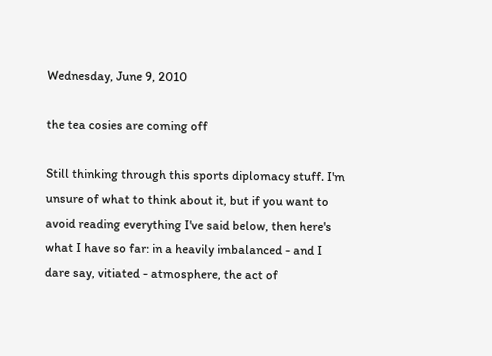Wednesday, June 9, 2010

the tea cosies are coming off

Still thinking through this sports diplomacy stuff. I'm unsure of what to think about it, but if you want to avoid reading everything I've said below, then here's what I have so far: in a heavily imbalanced - and I dare say, vitiated - atmosphere, the act of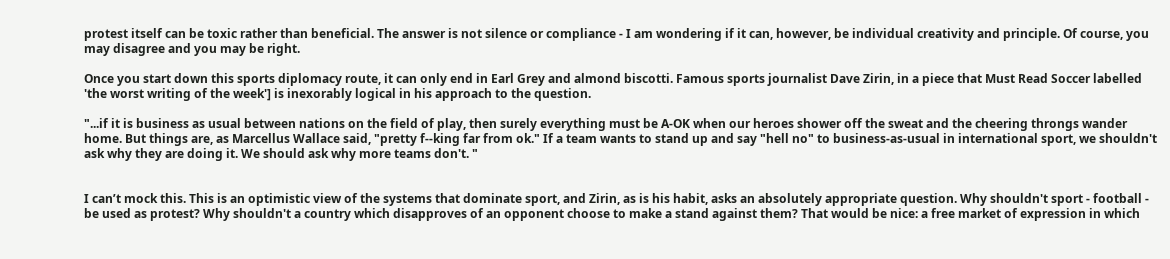protest itself can be toxic rather than beneficial. The answer is not silence or compliance - I am wondering if it can, however, be individual creativity and principle. Of course, you may disagree and you may be right.

Once you start down this sports diplomacy route, it can only end in Earl Grey and almond biscotti. Famous sports journalist Dave Zirin, in a piece that Must Read Soccer labelled 'the worst writing of the week'] is inexorably logical in his approach to the question.

"...if it is business as usual between nations on the field of play, then surely everything must be A-OK when our heroes shower off the sweat and the cheering throngs wander home. But things are, as Marcellus Wallace said, "pretty f--king far from ok." If a team wants to stand up and say "hell no" to business-as-usual in international sport, we shouldn't ask why they are doing it. We should ask why more teams don't. "


I can’t mock this. This is an optimistic view of the systems that dominate sport, and Zirin, as is his habit, asks an absolutely appropriate question. Why shouldn't sport - football - be used as protest? Why shouldn't a country which disapproves of an opponent choose to make a stand against them? That would be nice: a free market of expression in which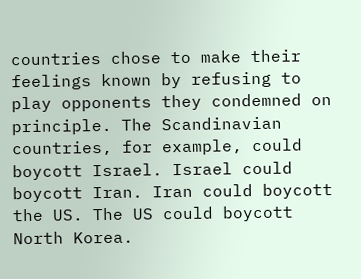countries chose to make their feelings known by refusing to play opponents they condemned on principle. The Scandinavian countries, for example, could boycott Israel. Israel could boycott Iran. Iran could boycott the US. The US could boycott North Korea.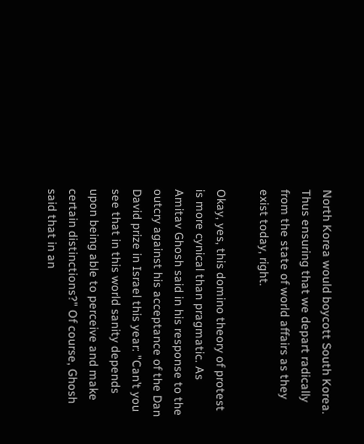North Korea would boycott South Korea. Thus ensuring that we depart radically from the state of world affairs as they exist today, right.

Okay, yes, this domino theory of protest is more cynical than pragmatic. As Amitav Ghosh said in his response to the outcry against his acceptance of the Dan David prize in Israel this year: "Can’t you see that in this world sanity depends upon being able to perceive and make certain distinctions?" Of course, Ghosh said that in an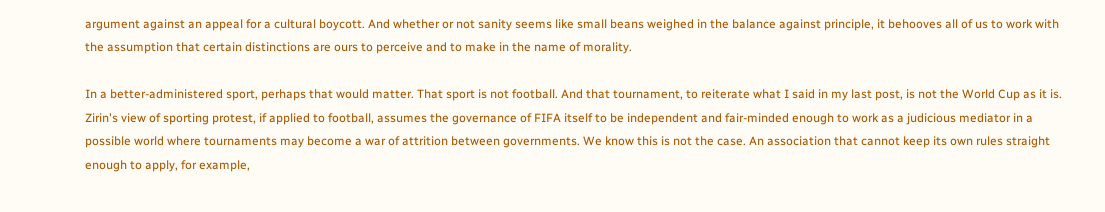argument against an appeal for a cultural boycott. And whether or not sanity seems like small beans weighed in the balance against principle, it behooves all of us to work with the assumption that certain distinctions are ours to perceive and to make in the name of morality.

In a better-administered sport, perhaps that would matter. That sport is not football. And that tournament, to reiterate what I said in my last post, is not the World Cup as it is. Zirin's view of sporting protest, if applied to football, assumes the governance of FIFA itself to be independent and fair-minded enough to work as a judicious mediator in a possible world where tournaments may become a war of attrition between governments. We know this is not the case. An association that cannot keep its own rules straight enough to apply, for example,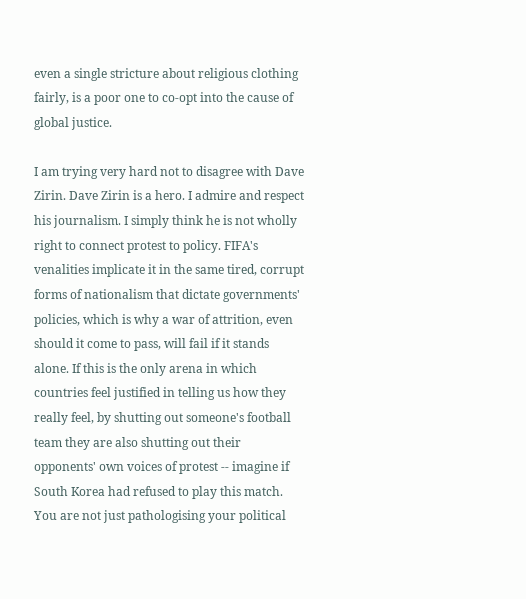even a single stricture about religious clothing fairly, is a poor one to co-opt into the cause of global justice.

I am trying very hard not to disagree with Dave Zirin. Dave Zirin is a hero. I admire and respect his journalism. I simply think he is not wholly right to connect protest to policy. FIFA's venalities implicate it in the same tired, corrupt forms of nationalism that dictate governments' policies, which is why a war of attrition, even should it come to pass, will fail if it stands alone. If this is the only arena in which countries feel justified in telling us how they really feel, by shutting out someone's football team they are also shutting out their opponents' own voices of protest -- imagine if South Korea had refused to play this match. You are not just pathologising your political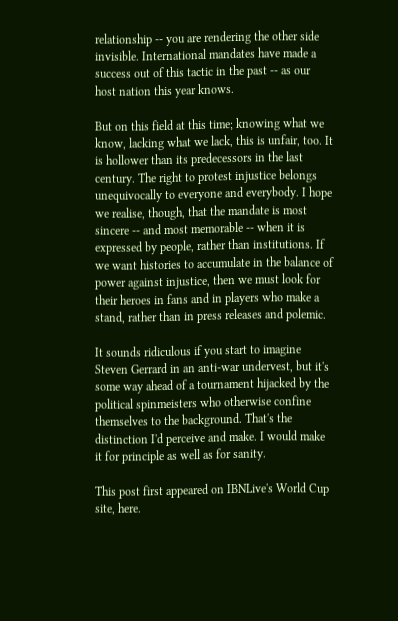relationship -- you are rendering the other side invisible. International mandates have made a success out of this tactic in the past -- as our host nation this year knows.

But on this field at this time; knowing what we know, lacking what we lack, this is unfair, too. It is hollower than its predecessors in the last century. The right to protest injustice belongs unequivocally to everyone and everybody. I hope we realise, though, that the mandate is most sincere -- and most memorable -- when it is expressed by people, rather than institutions. If we want histories to accumulate in the balance of power against injustice, then we must look for their heroes in fans and in players who make a stand, rather than in press releases and polemic.

It sounds ridiculous if you start to imagine Steven Gerrard in an anti-war undervest, but it's some way ahead of a tournament hijacked by the political spinmeisters who otherwise confine themselves to the background. That's the distinction I'd perceive and make. I would make it for principle as well as for sanity.

This post first appeared on IBNLive's World Cup site, here.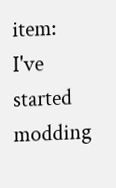item: I've started modding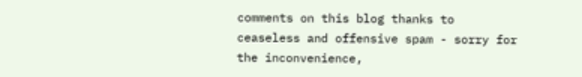comments on this blog thanks to ceaseless and offensive spam - sorry for the inconvenience,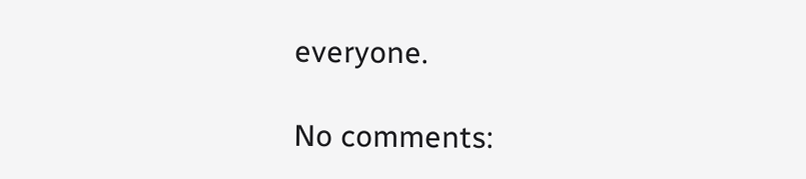everyone.

No comments: